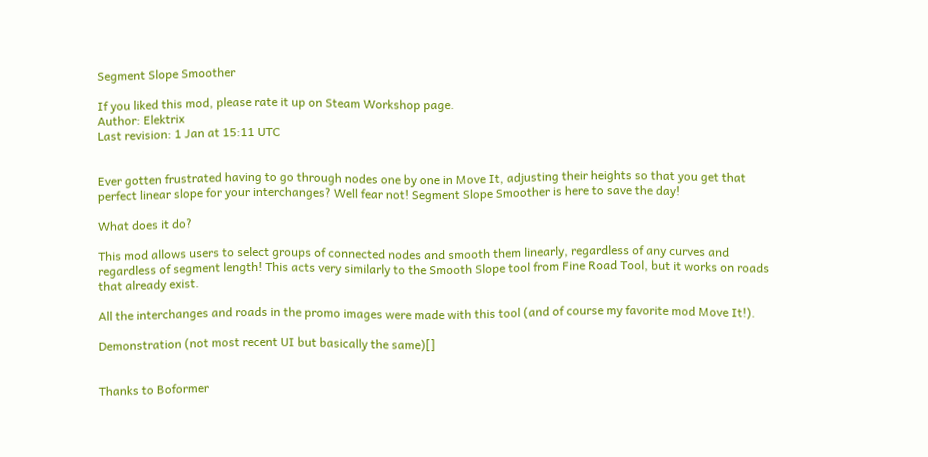Segment Slope Smoother

If you liked this mod, please rate it up on Steam Workshop page.
Author: Elektrix
Last revision: 1 Jan at 15:11 UTC


Ever gotten frustrated having to go through nodes one by one in Move It, adjusting their heights so that you get that perfect linear slope for your interchanges? Well fear not! Segment Slope Smoother is here to save the day!

What does it do?

This mod allows users to select groups of connected nodes and smooth them linearly, regardless of any curves and regardless of segment length! This acts very similarly to the Smooth Slope tool from Fine Road Tool, but it works on roads that already exist.

All the interchanges and roads in the promo images were made with this tool (and of course my favorite mod Move It!).

Demonstration (not most recent UI but basically the same)[]


Thanks to Boformer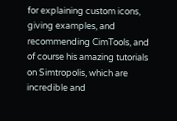for explaining custom icons, giving examples, and recommending CimTools, and of course his amazing tutorials on Simtropolis, which are incredible and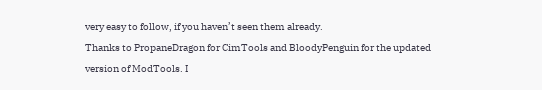very easy to follow, if you haven’t seen them already.
Thanks to PropaneDragon for CimTools and BloodyPenguin for the updated version of ModTools. I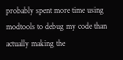probably spent more time using modtools to debug my code than actually making the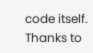code itself.
Thanks to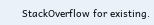StackOverflow for existing.